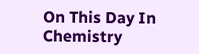On This Day In Chemistry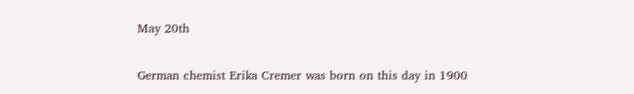May 20th

German chemist Erika Cremer was born on this day in 1900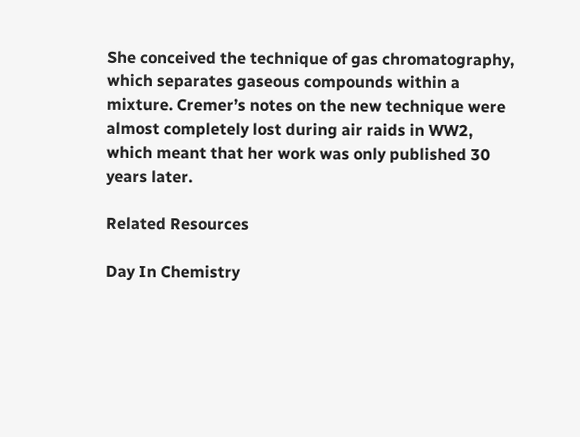She conceived the technique of gas chromatography, which separates gaseous compounds within a mixture. Cremer’s notes on the new technique were almost completely lost during air raids in WW2, which meant that her work was only published 30 years later.

Related Resources

Day In Chemistry